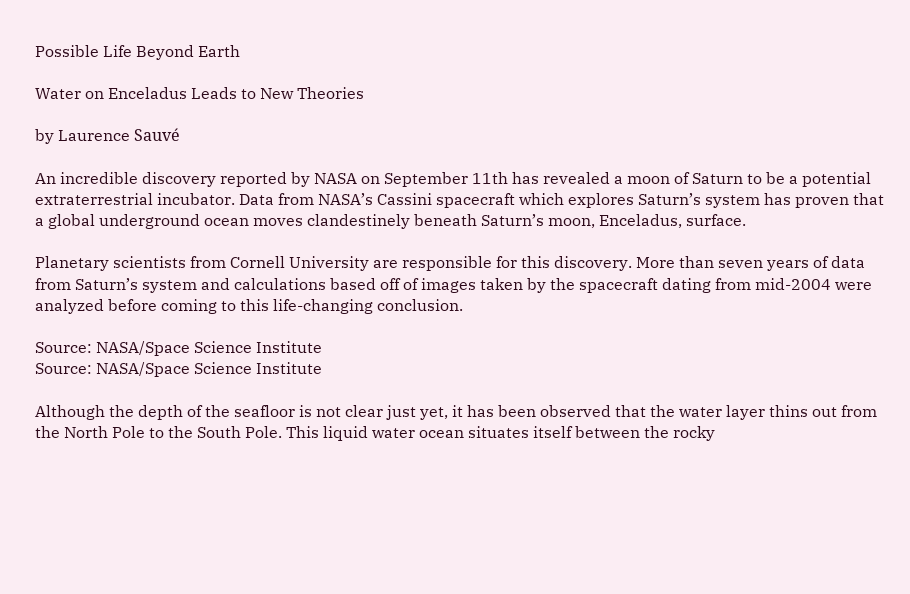Possible Life Beyond Earth

Water on Enceladus Leads to New Theories

by Laurence Sauvé

An incredible discovery reported by NASA on September 11th has revealed a moon of Saturn to be a potential extraterrestrial incubator. Data from NASA’s Cassini spacecraft which explores Saturn’s system has proven that a global underground ocean moves clandestinely beneath Saturn’s moon, Enceladus, surface.

Planetary scientists from Cornell University are responsible for this discovery. More than seven years of data from Saturn’s system and calculations based off of images taken by the spacecraft dating from mid-2004 were analyzed before coming to this life-changing conclusion.

Source: NASA/Space Science Institute
Source: NASA/Space Science Institute

Although the depth of the seafloor is not clear just yet, it has been observed that the water layer thins out from the North Pole to the South Pole. This liquid water ocean situates itself between the rocky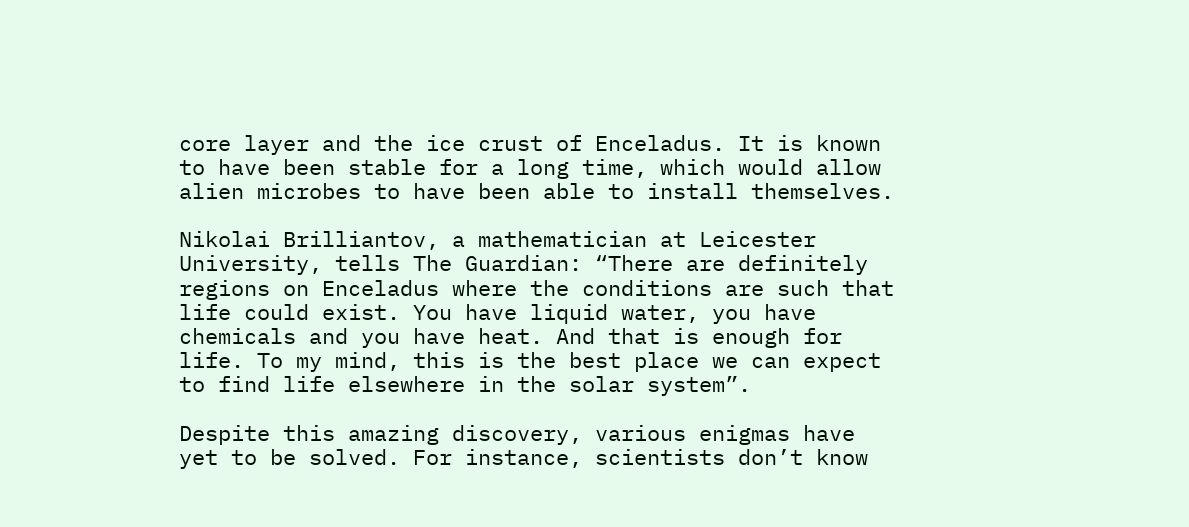core layer and the ice crust of Enceladus. It is known to have been stable for a long time, which would allow alien microbes to have been able to install themselves.

Nikolai Brilliantov, a mathematician at Leicester University, tells The Guardian: “There are definitely regions on Enceladus where the conditions are such that life could exist. You have liquid water, you have chemicals and you have heat. And that is enough for life. To my mind, this is the best place we can expect to find life elsewhere in the solar system”.

Despite this amazing discovery, various enigmas have yet to be solved. For instance, scientists don’t know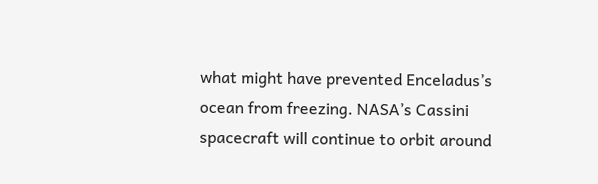what might have prevented Enceladus’s ocean from freezing. NASA’s Cassini spacecraft will continue to orbit around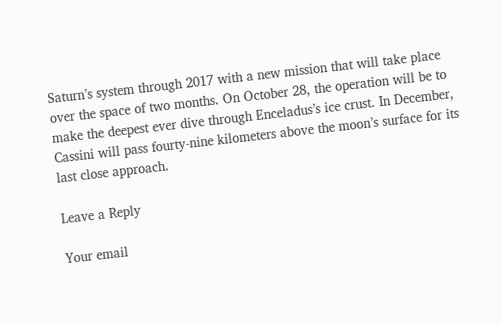Saturn’s system through 2017 with a new mission that will take place over the space of two months. On October 28, the operation will be to make the deepest ever dive through Enceladus’s ice crust. In December, Cassini will pass fourty-nine kilometers above the moon’s surface for its last close approach.

Leave a Reply

Your email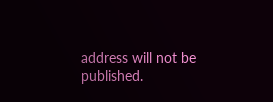address will not be published.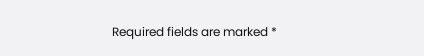Required fields are marked *